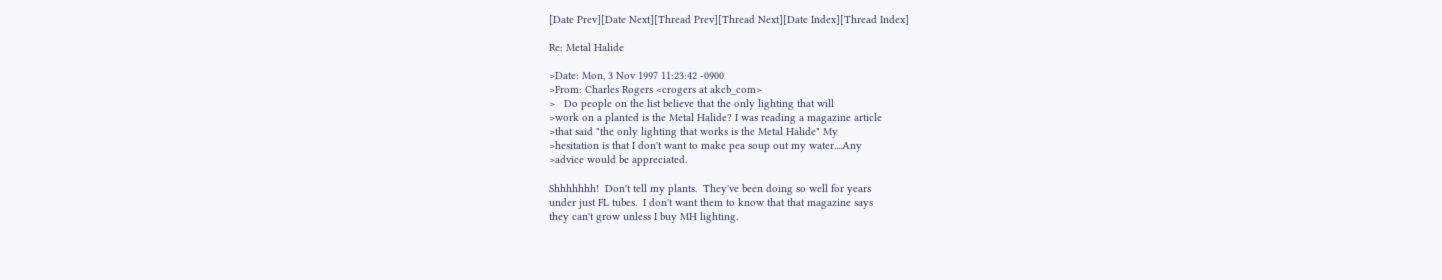[Date Prev][Date Next][Thread Prev][Thread Next][Date Index][Thread Index]

Re: Metal Halide

>Date: Mon, 3 Nov 1997 11:23:42 -0900
>From: Charles Rogers <crogers at akcb_com>
>   Do people on the list believe that the only lighting that will
>work on a planted is the Metal Halide? I was reading a magazine article
>that said "the only lighting that works is the Metal Halide" My
>hesitation is that I don't want to make pea soup out my water....Any
>advice would be appreciated.

Shhhhhhh!  Don't tell my plants.  They've been doing so well for years
under just FL tubes.  I don't want them to know that that magazine says
they can't grow unless I buy MH lighting.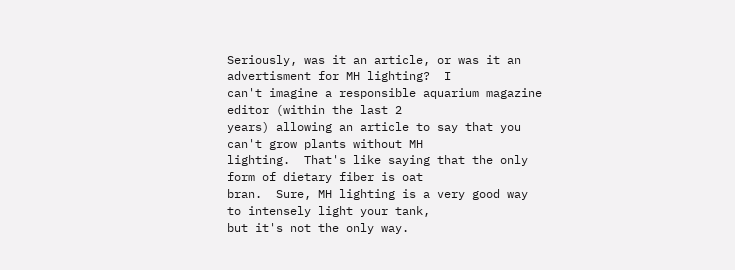Seriously, was it an article, or was it an advertisment for MH lighting?  I
can't imagine a responsible aquarium magazine editor (within the last 2
years) allowing an article to say that you can't grow plants without MH
lighting.  That's like saying that the only form of dietary fiber is oat
bran.  Sure, MH lighting is a very good way to intensely light your tank,
but it's not the only way.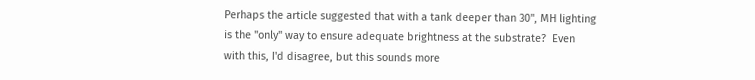Perhaps the article suggested that with a tank deeper than 30", MH lighting
is the "only" way to ensure adequate brightness at the substrate?  Even
with this, I'd disagree, but this sounds more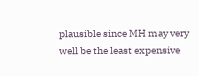plausible since MH may very
well be the least expensive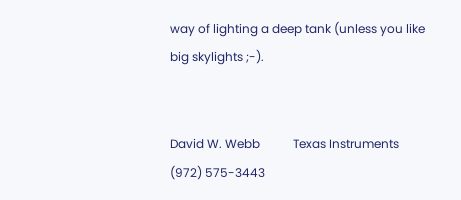way of lighting a deep tank (unless you like
big skylights ;-).


David W. Webb           Texas Instruments
(972) 575-3443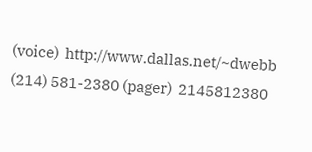(voice)  http://www.dallas.net/~dwebb
(214) 581-2380 (pager)  2145812380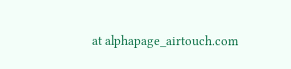at alphapage_airtouch.com